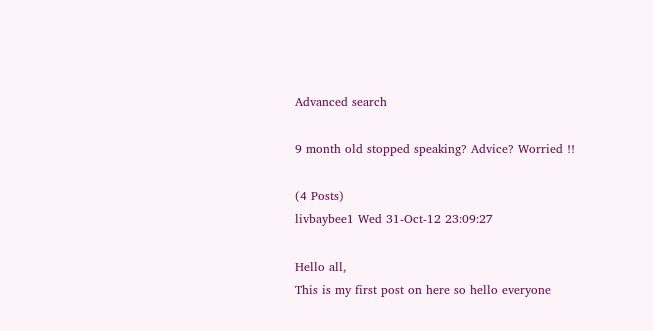Advanced search

9 month old stopped speaking? Advice? Worried !!

(4 Posts)
livbaybee1 Wed 31-Oct-12 23:09:27

Hello all,
This is my first post on here so hello everyone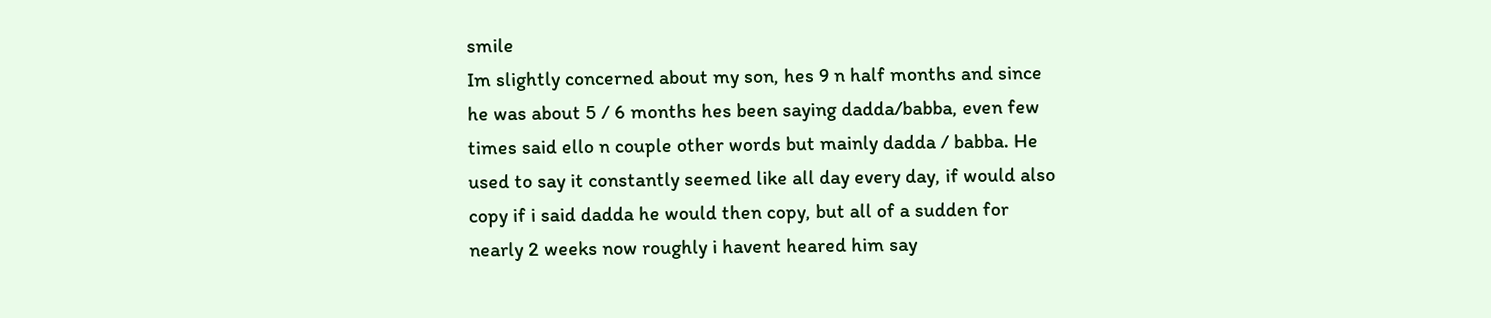smile
Im slightly concerned about my son, hes 9 n half months and since he was about 5 / 6 months hes been saying dadda/babba, even few times said ello n couple other words but mainly dadda / babba. He used to say it constantly seemed like all day every day, if would also copy if i said dadda he would then copy, but all of a sudden for nearly 2 weeks now roughly i havent heared him say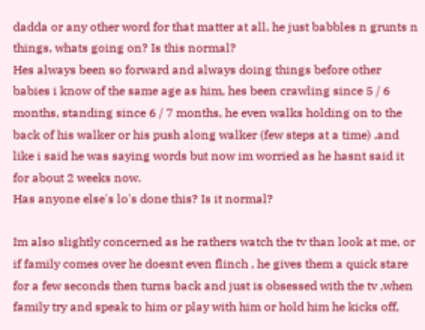dadda or any other word for that matter at all, he just babbles n grunts n things, whats going on? Is this normal?
Hes always been so forward and always doing things before other babies i know of the same age as him, hes been crawling since 5 / 6 months, standing since 6 / 7 months, he even walks holding on to the back of his walker or his push along walker (few steps at a time) ,and like i said he was saying words but now im worried as he hasnt said it for about 2 weeks now.
Has anyone else's lo's done this? Is it normal?

Im also slightly concerned as he rathers watch the tv than look at me, or if family comes over he doesnt even flinch , he gives them a quick stare for a few seconds then turns back and just is obsessed with the tv ,when family try and speak to him or play with him or hold him he kicks off,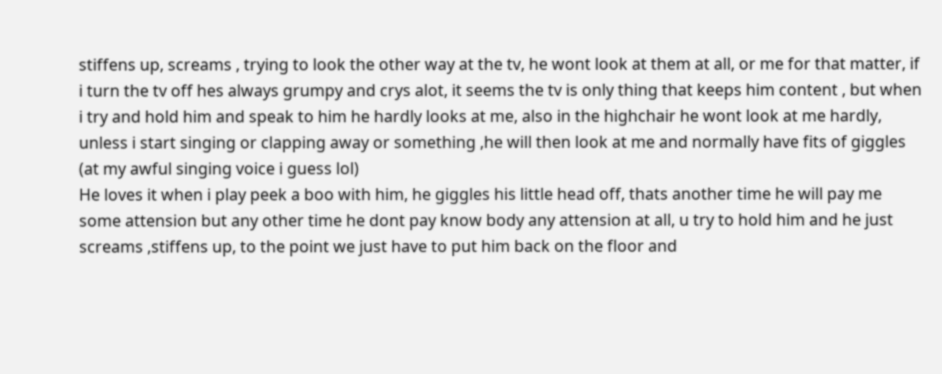stiffens up, screams , trying to look the other way at the tv, he wont look at them at all, or me for that matter, if i turn the tv off hes always grumpy and crys alot, it seems the tv is only thing that keeps him content , but when i try and hold him and speak to him he hardly looks at me, also in the highchair he wont look at me hardly, unless i start singing or clapping away or something ,he will then look at me and normally have fits of giggles (at my awful singing voice i guess lol)
He loves it when i play peek a boo with him, he giggles his little head off, thats another time he will pay me some attension but any other time he dont pay know body any attension at all, u try to hold him and he just screams ,stiffens up, to the point we just have to put him back on the floor and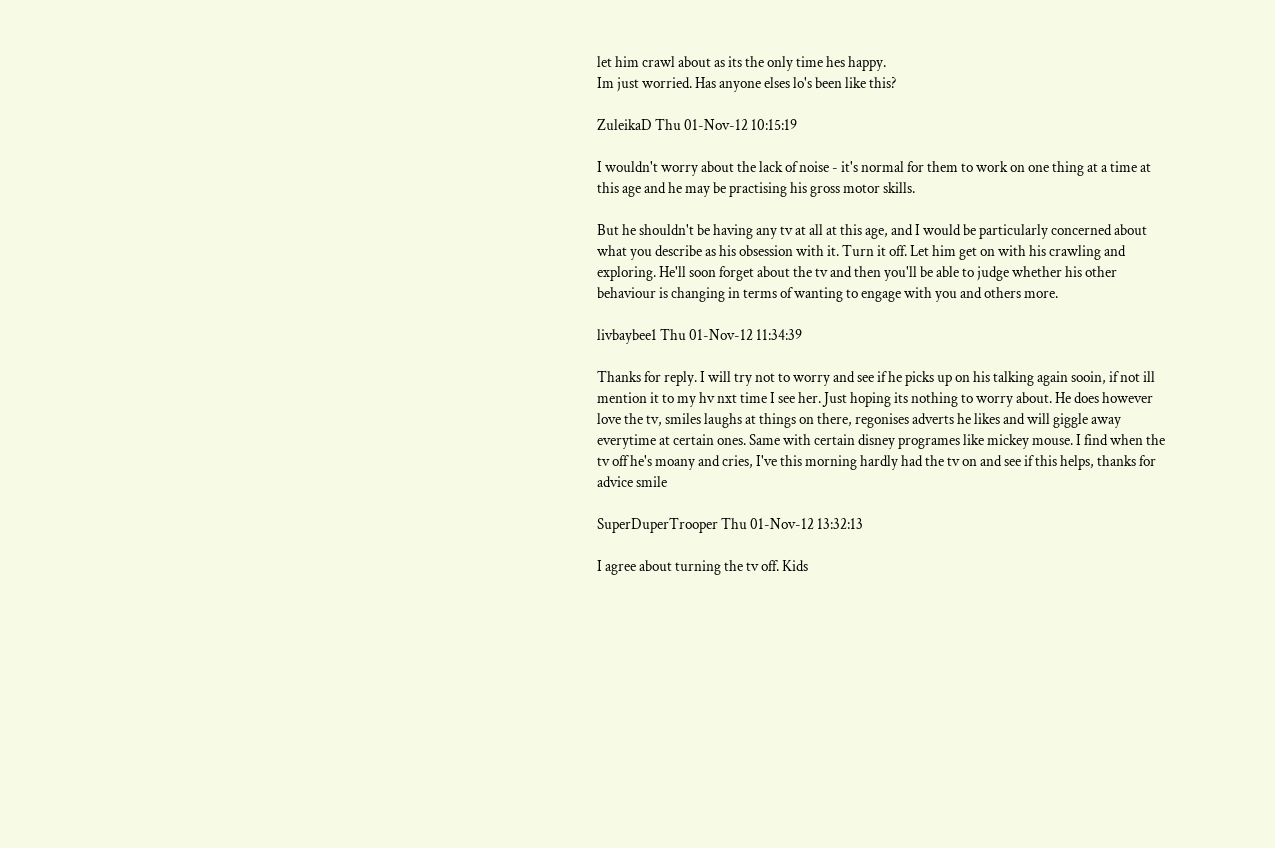let him crawl about as its the only time hes happy.
Im just worried. Has anyone elses lo's been like this?

ZuleikaD Thu 01-Nov-12 10:15:19

I wouldn't worry about the lack of noise - it's normal for them to work on one thing at a time at this age and he may be practising his gross motor skills.

But he shouldn't be having any tv at all at this age, and I would be particularly concerned about what you describe as his obsession with it. Turn it off. Let him get on with his crawling and exploring. He'll soon forget about the tv and then you'll be able to judge whether his other behaviour is changing in terms of wanting to engage with you and others more.

livbaybee1 Thu 01-Nov-12 11:34:39

Thanks for reply. I will try not to worry and see if he picks up on his talking again sooin, if not ill mention it to my hv nxt time I see her. Just hoping its nothing to worry about. He does however love the tv, smiles laughs at things on there, regonises adverts he likes and will giggle away everytime at certain ones. Same with certain disney programes like mickey mouse. I find when the tv off he's moany and cries, I've this morning hardly had the tv on and see if this helps, thanks for advice smile

SuperDuperTrooper Thu 01-Nov-12 13:32:13

I agree about turning the tv off. Kids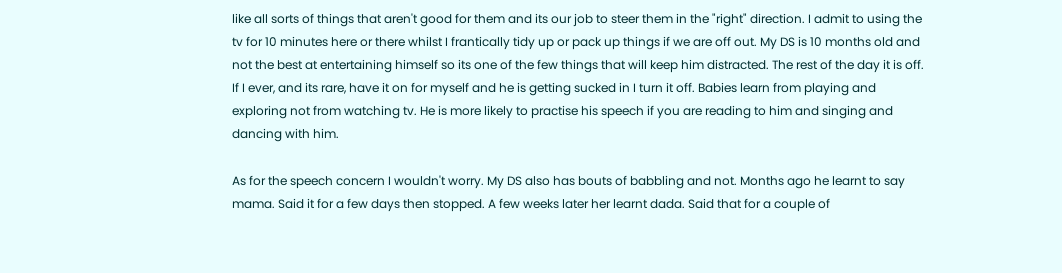like all sorts of things that aren't good for them and its our job to steer them in the "right" direction. I admit to using the tv for 10 minutes here or there whilst I frantically tidy up or pack up things if we are off out. My DS is 10 months old and not the best at entertaining himself so its one of the few things that will keep him distracted. The rest of the day it is off. If I ever, and its rare, have it on for myself and he is getting sucked in I turn it off. Babies learn from playing and exploring not from watching tv. He is more likely to practise his speech if you are reading to him and singing and dancing with him.

As for the speech concern I wouldn't worry. My DS also has bouts of babbling and not. Months ago he learnt to say mama. Said it for a few days then stopped. A few weeks later her learnt dada. Said that for a couple of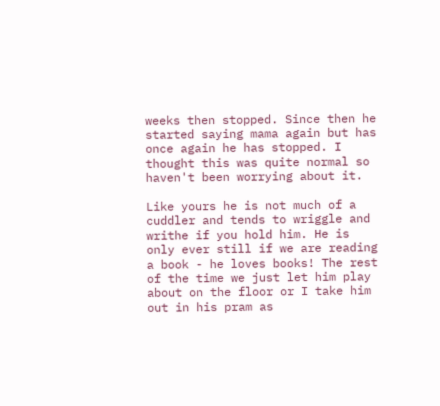weeks then stopped. Since then he started saying mama again but has once again he has stopped. I thought this was quite normal so haven't been worrying about it.

Like yours he is not much of a cuddler and tends to wriggle and writhe if you hold him. He is only ever still if we are reading a book - he loves books! The rest of the time we just let him play about on the floor or I take him out in his pram as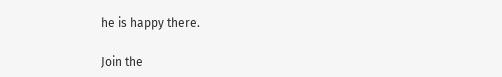he is happy there.

Join the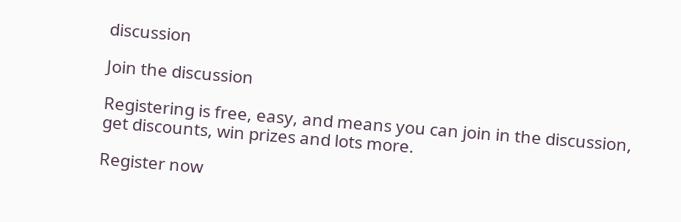discussion

Join the discussion

Registering is free, easy, and means you can join in the discussion, get discounts, win prizes and lots more.

Register now